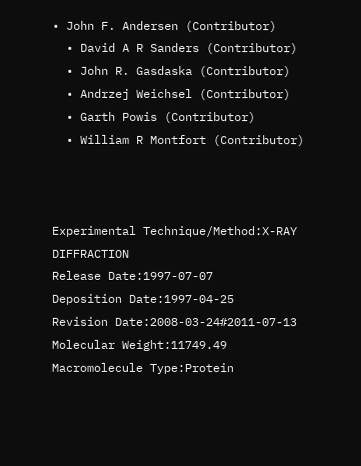• John F. Andersen (Contributor)
  • David A R Sanders (Contributor)
  • John R. Gasdaska (Contributor)
  • Andrzej Weichsel (Contributor)
  • Garth Powis (Contributor)
  • William R Montfort (Contributor)



Experimental Technique/Method:X-RAY DIFFRACTION
Release Date:1997-07-07
Deposition Date:1997-04-25
Revision Date:2008-03-24#2011-07-13
Molecular Weight:11749.49
Macromolecule Type:Protein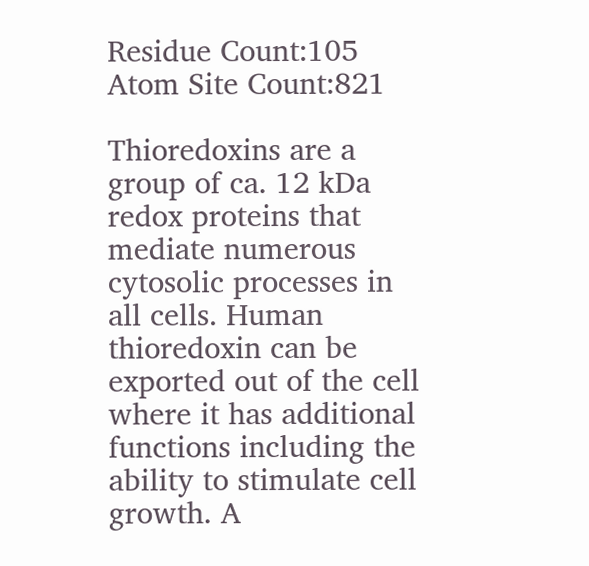Residue Count:105
Atom Site Count:821

Thioredoxins are a group of ca. 12 kDa redox proteins that mediate numerous cytosolic processes in all cells. Human thioredoxin can be exported out of the cell where it has additional functions including the ability to stimulate cell growth. A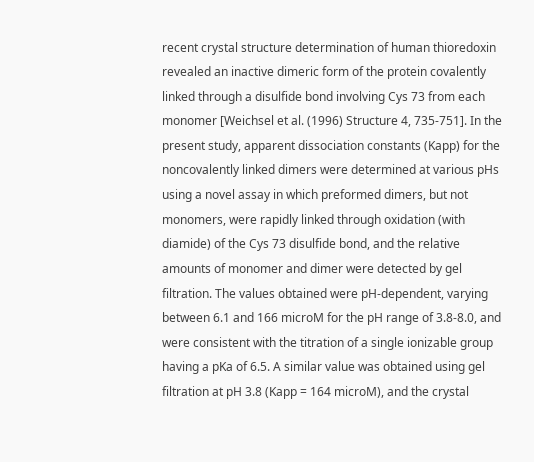recent crystal structure determination of human thioredoxin revealed an inactive dimeric form of the protein covalently linked through a disulfide bond involving Cys 73 from each monomer [Weichsel et al. (1996) Structure 4, 735-751]. In the present study, apparent dissociation constants (Kapp) for the noncovalently linked dimers were determined at various pHs using a novel assay in which preformed dimers, but not monomers, were rapidly linked through oxidation (with diamide) of the Cys 73 disulfide bond, and the relative amounts of monomer and dimer were detected by gel filtration. The values obtained were pH-dependent, varying between 6.1 and 166 microM for the pH range of 3.8-8.0, and were consistent with the titration of a single ionizable group having a pKa of 6.5. A similar value was obtained using gel filtration at pH 3.8 (Kapp = 164 microM), and the crystal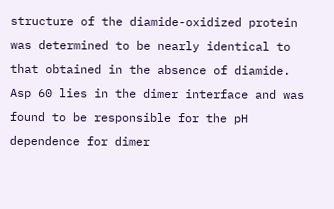structure of the diamide-oxidized protein was determined to be nearly identical to that obtained in the absence of diamide. Asp 60 lies in the dimer interface and was found to be responsible for the pH dependence for dimer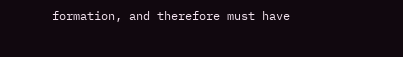formation, and therefore must have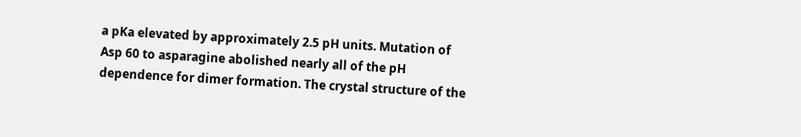a pKa elevated by approximately 2.5 pH units. Mutation of Asp 60 to asparagine abolished nearly all of the pH dependence for dimer formation. The crystal structure of the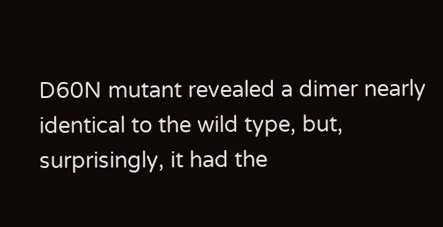D60N mutant revealed a dimer nearly identical to the wild type, but, surprisingly, it had the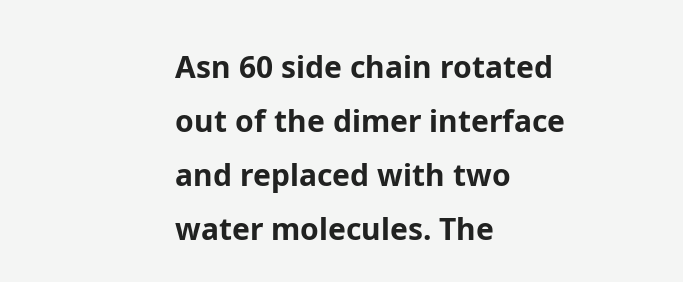Asn 60 side chain rotated out of the dimer interface and replaced with two water molecules. The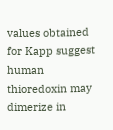values obtained for Kapp suggest human thioredoxin may dimerize in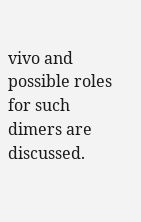vivo and possible roles for such dimers are discussed.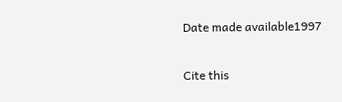Date made available1997

Cite this